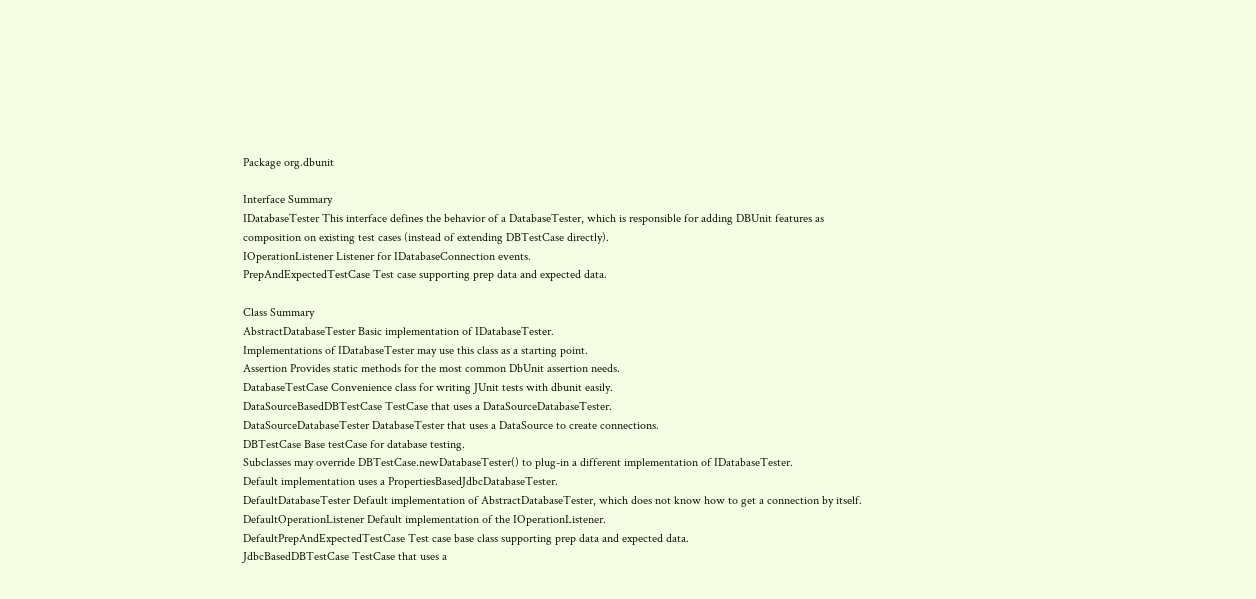Package org.dbunit

Interface Summary
IDatabaseTester This interface defines the behavior of a DatabaseTester, which is responsible for adding DBUnit features as composition on existing test cases (instead of extending DBTestCase directly).
IOperationListener Listener for IDatabaseConnection events.
PrepAndExpectedTestCase Test case supporting prep data and expected data.

Class Summary
AbstractDatabaseTester Basic implementation of IDatabaseTester.
Implementations of IDatabaseTester may use this class as a starting point.
Assertion Provides static methods for the most common DbUnit assertion needs.
DatabaseTestCase Convenience class for writing JUnit tests with dbunit easily.
DataSourceBasedDBTestCase TestCase that uses a DataSourceDatabaseTester.
DataSourceDatabaseTester DatabaseTester that uses a DataSource to create connections.
DBTestCase Base testCase for database testing.
Subclasses may override DBTestCase.newDatabaseTester() to plug-in a different implementation of IDatabaseTester.
Default implementation uses a PropertiesBasedJdbcDatabaseTester.
DefaultDatabaseTester Default implementation of AbstractDatabaseTester, which does not know how to get a connection by itself.
DefaultOperationListener Default implementation of the IOperationListener.
DefaultPrepAndExpectedTestCase Test case base class supporting prep data and expected data.
JdbcBasedDBTestCase TestCase that uses a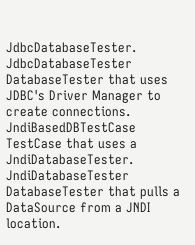JdbcDatabaseTester.
JdbcDatabaseTester DatabaseTester that uses JDBC's Driver Manager to create connections.
JndiBasedDBTestCase TestCase that uses a JndiDatabaseTester.
JndiDatabaseTester DatabaseTester that pulls a DataSource from a JNDI location.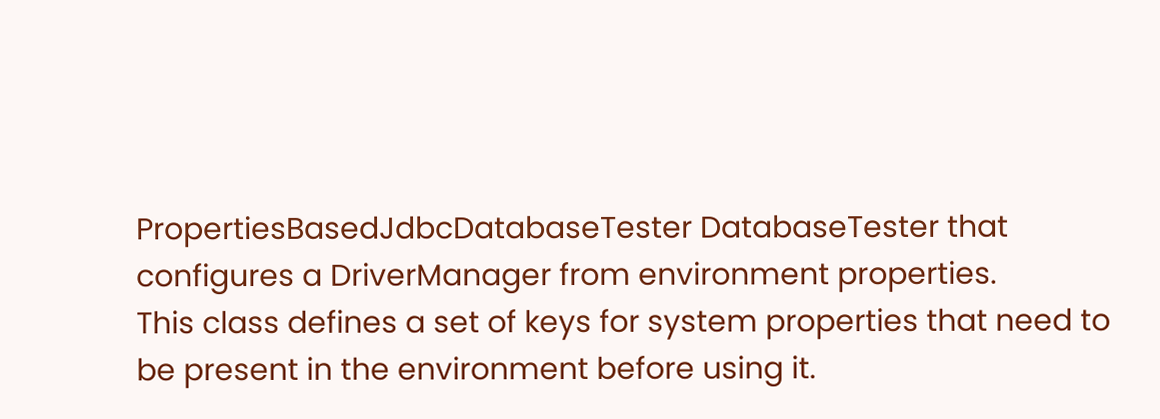PropertiesBasedJdbcDatabaseTester DatabaseTester that configures a DriverManager from environment properties.
This class defines a set of keys for system properties that need to be present in the environment before using it.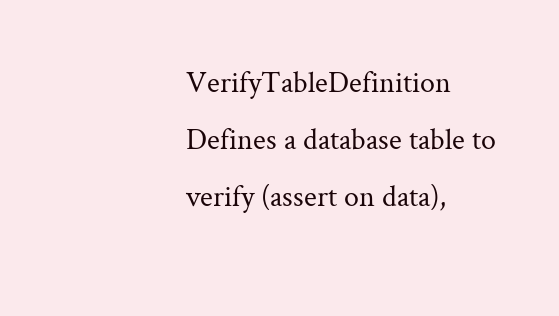VerifyTableDefinition Defines a database table to verify (assert on data),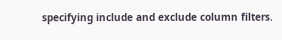specifying include and exclude column filters.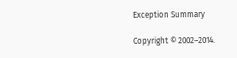Exception Summary

Copyright © 2002–2014.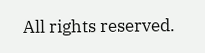All rights reserved.